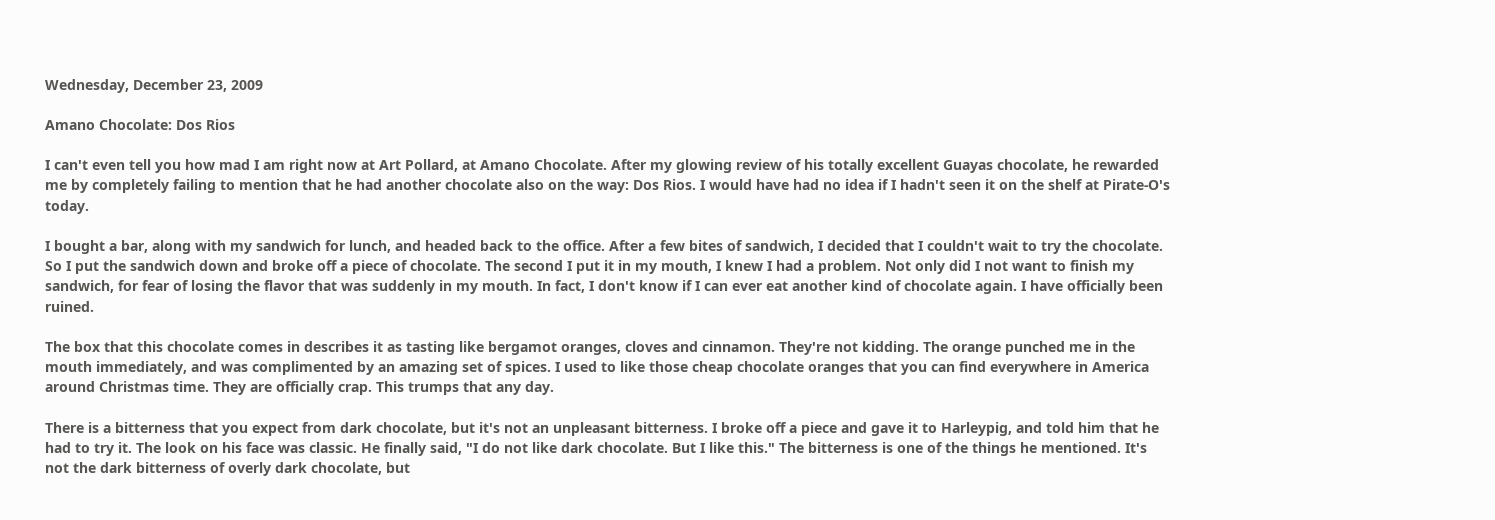Wednesday, December 23, 2009

Amano Chocolate: Dos Rios

I can't even tell you how mad I am right now at Art Pollard, at Amano Chocolate. After my glowing review of his totally excellent Guayas chocolate, he rewarded me by completely failing to mention that he had another chocolate also on the way: Dos Rios. I would have had no idea if I hadn't seen it on the shelf at Pirate-O's today.

I bought a bar, along with my sandwich for lunch, and headed back to the office. After a few bites of sandwich, I decided that I couldn't wait to try the chocolate. So I put the sandwich down and broke off a piece of chocolate. The second I put it in my mouth, I knew I had a problem. Not only did I not want to finish my sandwich, for fear of losing the flavor that was suddenly in my mouth. In fact, I don't know if I can ever eat another kind of chocolate again. I have officially been ruined.

The box that this chocolate comes in describes it as tasting like bergamot oranges, cloves and cinnamon. They're not kidding. The orange punched me in the mouth immediately, and was complimented by an amazing set of spices. I used to like those cheap chocolate oranges that you can find everywhere in America around Christmas time. They are officially crap. This trumps that any day.

There is a bitterness that you expect from dark chocolate, but it's not an unpleasant bitterness. I broke off a piece and gave it to Harleypig, and told him that he had to try it. The look on his face was classic. He finally said, "I do not like dark chocolate. But I like this." The bitterness is one of the things he mentioned. It's not the dark bitterness of overly dark chocolate, but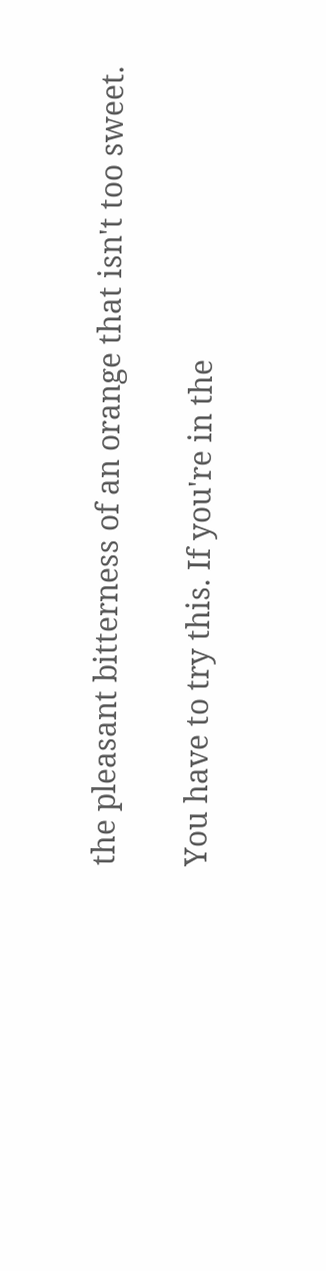the pleasant bitterness of an orange that isn't too sweet.

You have to try this. If you're in the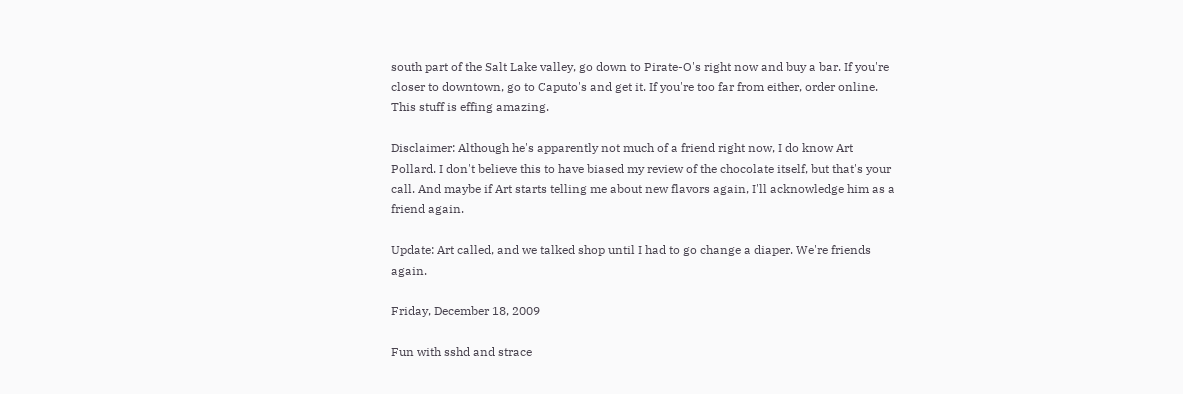south part of the Salt Lake valley, go down to Pirate-O's right now and buy a bar. If you're closer to downtown, go to Caputo's and get it. If you're too far from either, order online. This stuff is effing amazing.

Disclaimer: Although he's apparently not much of a friend right now, I do know Art Pollard. I don't believe this to have biased my review of the chocolate itself, but that's your call. And maybe if Art starts telling me about new flavors again, I'll acknowledge him as a friend again.

Update: Art called, and we talked shop until I had to go change a diaper. We're friends again.

Friday, December 18, 2009

Fun with sshd and strace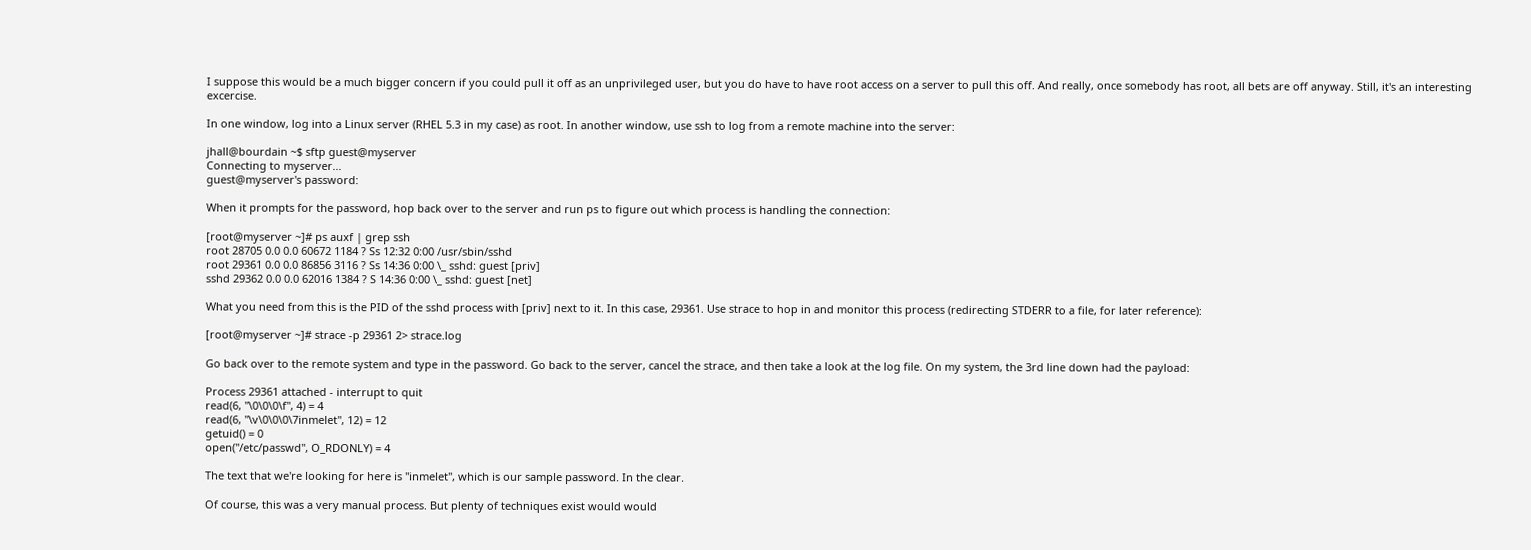I suppose this would be a much bigger concern if you could pull it off as an unprivileged user, but you do have to have root access on a server to pull this off. And really, once somebody has root, all bets are off anyway. Still, it's an interesting excercise.

In one window, log into a Linux server (RHEL 5.3 in my case) as root. In another window, use ssh to log from a remote machine into the server:

jhall@bourdain ~$ sftp guest@myserver
Connecting to myserver...
guest@myserver's password:

When it prompts for the password, hop back over to the server and run ps to figure out which process is handling the connection:

[root@myserver ~]# ps auxf | grep ssh
root 28705 0.0 0.0 60672 1184 ? Ss 12:32 0:00 /usr/sbin/sshd
root 29361 0.0 0.0 86856 3116 ? Ss 14:36 0:00 \_ sshd: guest [priv]
sshd 29362 0.0 0.0 62016 1384 ? S 14:36 0:00 \_ sshd: guest [net]

What you need from this is the PID of the sshd process with [priv] next to it. In this case, 29361. Use strace to hop in and monitor this process (redirecting STDERR to a file, for later reference):

[root@myserver ~]# strace -p 29361 2> strace.log

Go back over to the remote system and type in the password. Go back to the server, cancel the strace, and then take a look at the log file. On my system, the 3rd line down had the payload:

Process 29361 attached - interrupt to quit
read(6, "\0\0\0\f", 4) = 4
read(6, "\v\0\0\0\7inmelet", 12) = 12
getuid() = 0
open("/etc/passwd", O_RDONLY) = 4

The text that we're looking for here is "inmelet", which is our sample password. In the clear.

Of course, this was a very manual process. But plenty of techniques exist would would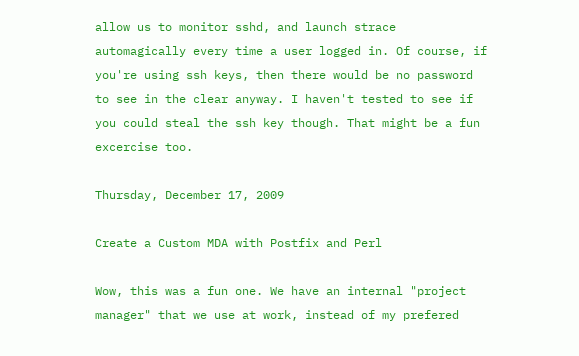allow us to monitor sshd, and launch strace automagically every time a user logged in. Of course, if you're using ssh keys, then there would be no password to see in the clear anyway. I haven't tested to see if you could steal the ssh key though. That might be a fun excercise too.

Thursday, December 17, 2009

Create a Custom MDA with Postfix and Perl

Wow, this was a fun one. We have an internal "project manager" that we use at work, instead of my prefered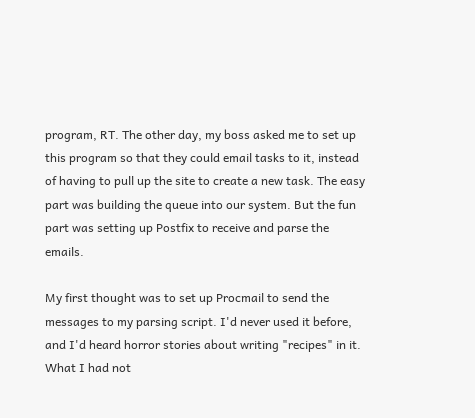program, RT. The other day, my boss asked me to set up this program so that they could email tasks to it, instead of having to pull up the site to create a new task. The easy part was building the queue into our system. But the fun part was setting up Postfix to receive and parse the emails.

My first thought was to set up Procmail to send the messages to my parsing script. I'd never used it before, and I'd heard horror stories about writing "recipes" in it. What I had not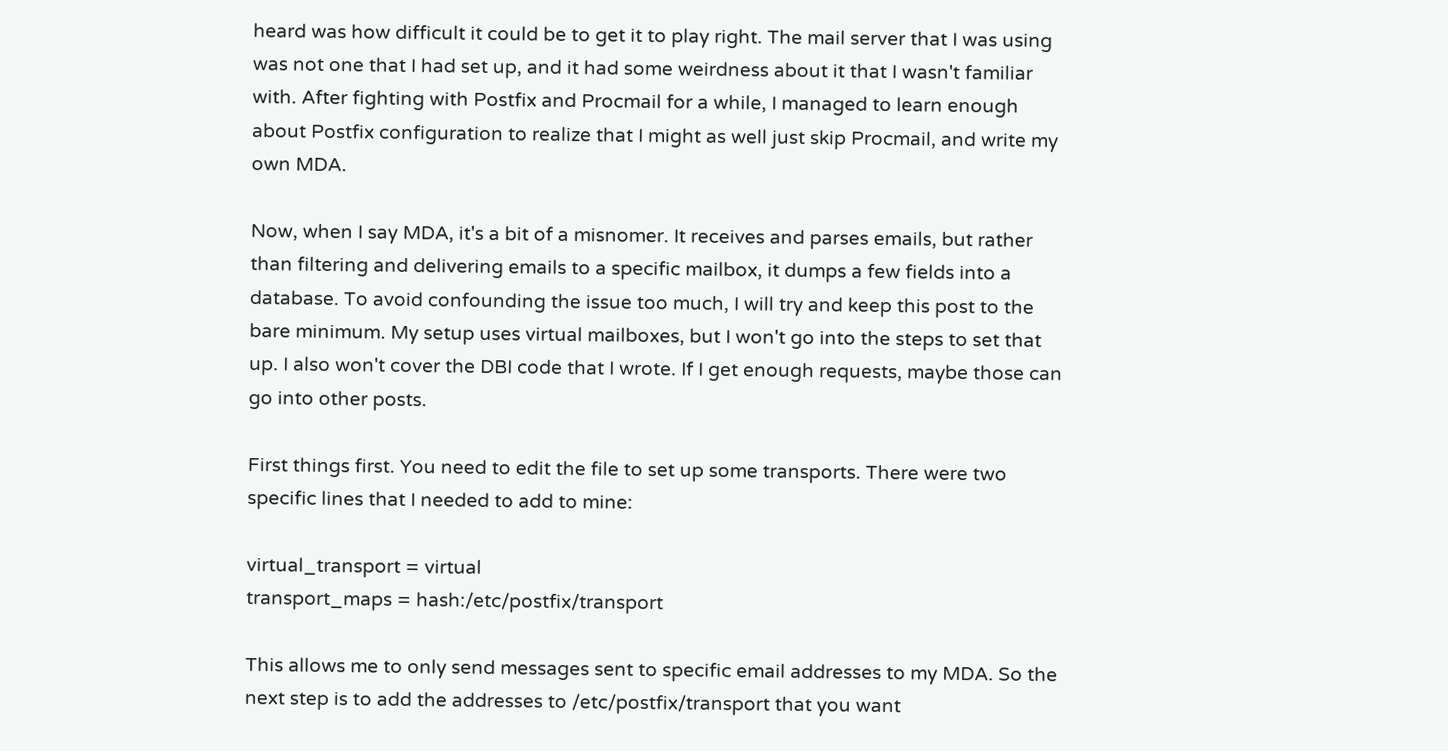heard was how difficult it could be to get it to play right. The mail server that I was using was not one that I had set up, and it had some weirdness about it that I wasn't familiar with. After fighting with Postfix and Procmail for a while, I managed to learn enough about Postfix configuration to realize that I might as well just skip Procmail, and write my own MDA.

Now, when I say MDA, it's a bit of a misnomer. It receives and parses emails, but rather than filtering and delivering emails to a specific mailbox, it dumps a few fields into a database. To avoid confounding the issue too much, I will try and keep this post to the bare minimum. My setup uses virtual mailboxes, but I won't go into the steps to set that up. I also won't cover the DBI code that I wrote. If I get enough requests, maybe those can go into other posts.

First things first. You need to edit the file to set up some transports. There were two specific lines that I needed to add to mine:

virtual_transport = virtual
transport_maps = hash:/etc/postfix/transport

This allows me to only send messages sent to specific email addresses to my MDA. So the next step is to add the addresses to /etc/postfix/transport that you want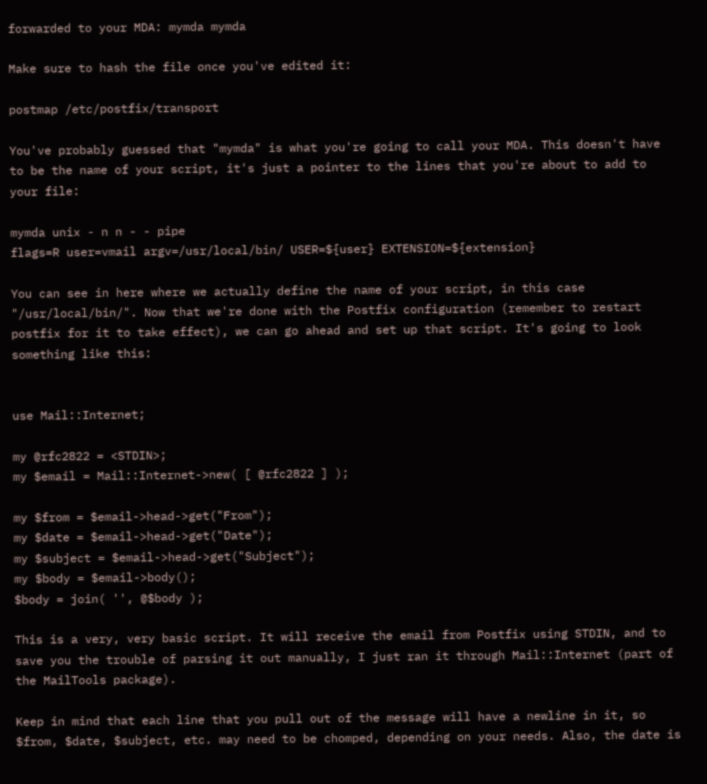forwarded to your MDA: mymda mymda

Make sure to hash the file once you've edited it:

postmap /etc/postfix/transport

You've probably guessed that "mymda" is what you're going to call your MDA. This doesn't have to be the name of your script, it's just a pointer to the lines that you're about to add to your file:

mymda unix - n n - - pipe
flags=R user=vmail argv=/usr/local/bin/ USER=${user} EXTENSION=${extension}

You can see in here where we actually define the name of your script, in this case "/usr/local/bin/". Now that we're done with the Postfix configuration (remember to restart postfix for it to take effect), we can go ahead and set up that script. It's going to look something like this:


use Mail::Internet;

my @rfc2822 = <STDIN>;
my $email = Mail::Internet->new( [ @rfc2822 ] );

my $from = $email->head->get("From");
my $date = $email->head->get("Date");
my $subject = $email->head->get("Subject");
my $body = $email->body();
$body = join( '', @$body );

This is a very, very basic script. It will receive the email from Postfix using STDIN, and to save you the trouble of parsing it out manually, I just ran it through Mail::Internet (part of the MailTools package).

Keep in mind that each line that you pull out of the message will have a newline in it, so $from, $date, $subject, etc. may need to be chomped, depending on your needs. Also, the date is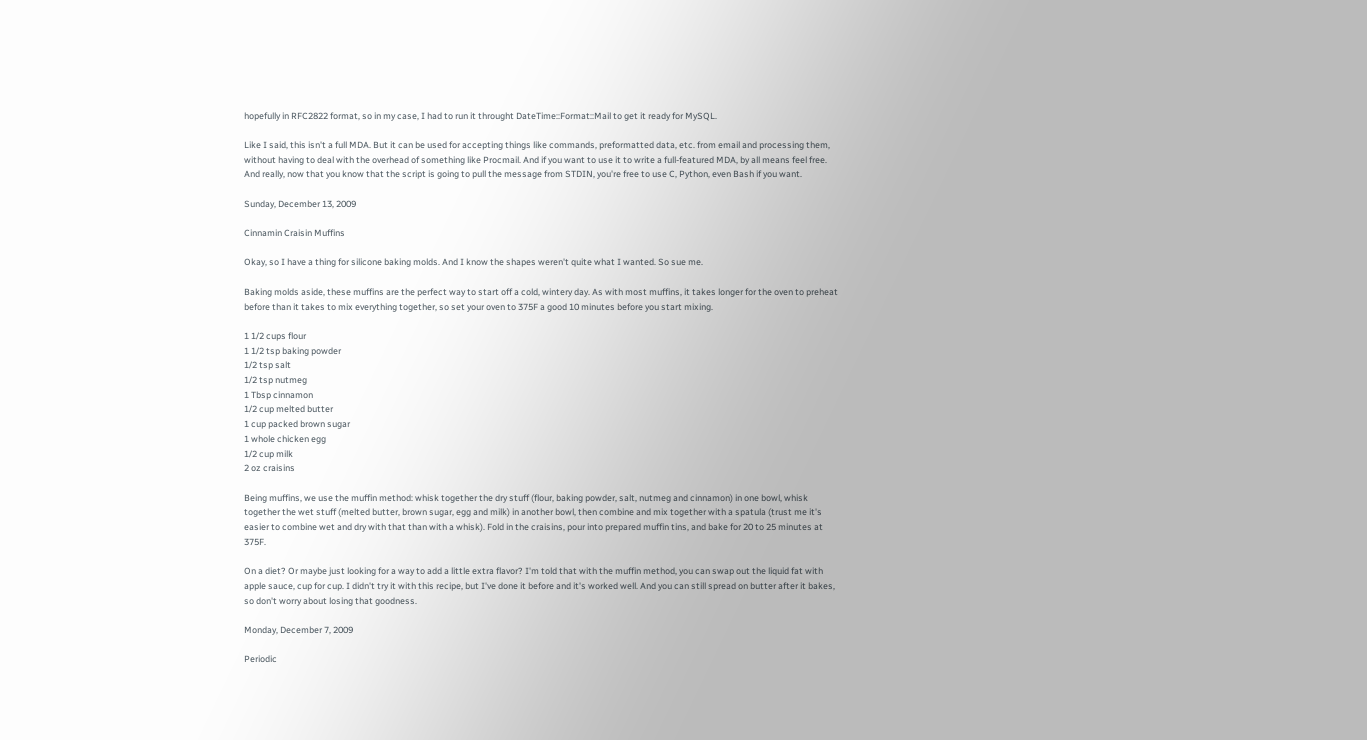hopefully in RFC2822 format, so in my case, I had to run it throught DateTime::Format::Mail to get it ready for MySQL.

Like I said, this isn't a full MDA. But it can be used for accepting things like commands, preformatted data, etc. from email and processing them, without having to deal with the overhead of something like Procmail. And if you want to use it to write a full-featured MDA, by all means feel free. And really, now that you know that the script is going to pull the message from STDIN, you're free to use C, Python, even Bash if you want.

Sunday, December 13, 2009

Cinnamin Craisin Muffins

Okay, so I have a thing for silicone baking molds. And I know the shapes weren't quite what I wanted. So sue me.

Baking molds aside, these muffins are the perfect way to start off a cold, wintery day. As with most muffins, it takes longer for the oven to preheat before than it takes to mix everything together, so set your oven to 375F a good 10 minutes before you start mixing.

1 1/2 cups flour
1 1/2 tsp baking powder
1/2 tsp salt
1/2 tsp nutmeg
1 Tbsp cinnamon
1/2 cup melted butter
1 cup packed brown sugar
1 whole chicken egg
1/2 cup milk
2 oz craisins

Being muffins, we use the muffin method: whisk together the dry stuff (flour, baking powder, salt, nutmeg and cinnamon) in one bowl, whisk together the wet stuff (melted butter, brown sugar, egg and milk) in another bowl, then combine and mix together with a spatula (trust me it's easier to combine wet and dry with that than with a whisk). Fold in the craisins, pour into prepared muffin tins, and bake for 20 to 25 minutes at 375F.

On a diet? Or maybe just looking for a way to add a little extra flavor? I'm told that with the muffin method, you can swap out the liquid fat with apple sauce, cup for cup. I didn't try it with this recipe, but I've done it before and it's worked well. And you can still spread on butter after it bakes, so don't worry about losing that goodness.

Monday, December 7, 2009

Periodic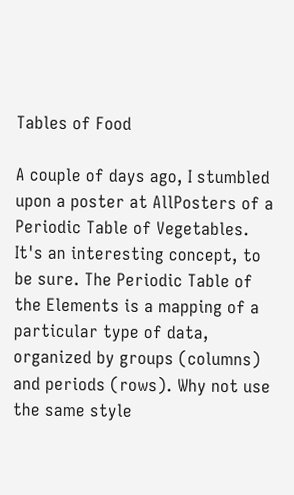Tables of Food

A couple of days ago, I stumbled upon a poster at AllPosters of a Periodic Table of Vegetables. It's an interesting concept, to be sure. The Periodic Table of the Elements is a mapping of a particular type of data, organized by groups (columns) and periods (rows). Why not use the same style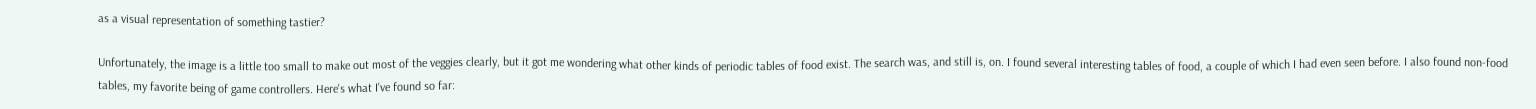as a visual representation of something tastier?

Unfortunately, the image is a little too small to make out most of the veggies clearly, but it got me wondering what other kinds of periodic tables of food exist. The search was, and still is, on. I found several interesting tables of food, a couple of which I had even seen before. I also found non-food tables, my favorite being of game controllers. Here's what I've found so far: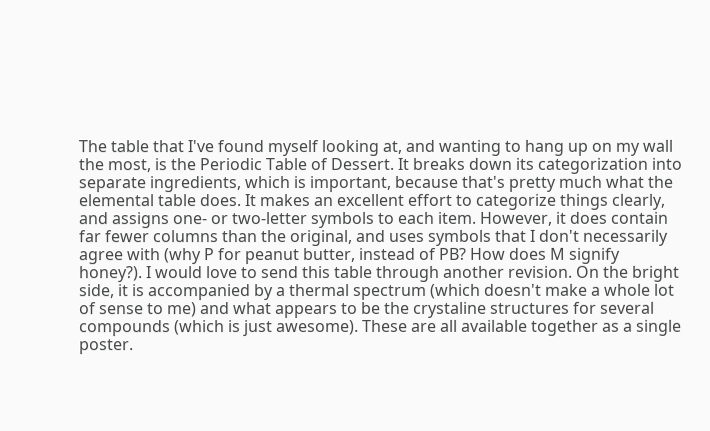The table that I've found myself looking at, and wanting to hang up on my wall the most, is the Periodic Table of Dessert. It breaks down its categorization into separate ingredients, which is important, because that's pretty much what the elemental table does. It makes an excellent effort to categorize things clearly, and assigns one- or two-letter symbols to each item. However, it does contain far fewer columns than the original, and uses symbols that I don't necessarily agree with (why P for peanut butter, instead of PB? How does M signify honey?). I would love to send this table through another revision. On the bright side, it is accompanied by a thermal spectrum (which doesn't make a whole lot of sense to me) and what appears to be the crystaline structures for several compounds (which is just awesome). These are all available together as a single poster.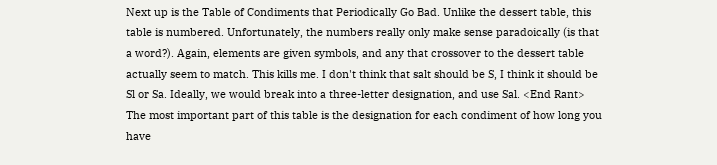Next up is the Table of Condiments that Periodically Go Bad. Unlike the dessert table, this table is numbered. Unfortunately, the numbers really only make sense paradoically (is that a word?). Again, elements are given symbols, and any that crossover to the dessert table actually seem to match. This kills me. I don't think that salt should be S, I think it should be Sl or Sa. Ideally, we would break into a three-letter designation, and use Sal. <End Rant> The most important part of this table is the designation for each condiment of how long you have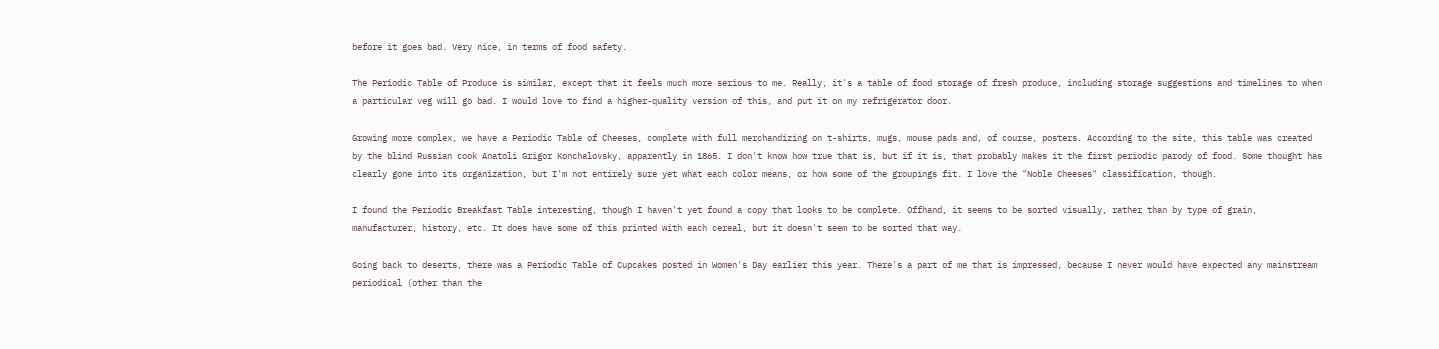before it goes bad. Very nice, in terms of food safety.

The Periodic Table of Produce is similar, except that it feels much more serious to me. Really, it's a table of food storage of fresh produce, including storage suggestions and timelines to when a particular veg will go bad. I would love to find a higher-quality version of this, and put it on my refrigerator door.

Growing more complex, we have a Periodic Table of Cheeses, complete with full merchandizing on t-shirts, mugs, mouse pads and, of course, posters. According to the site, this table was created by the blind Russian cook Anatoli Grigor Konchalovsky, apparently in 1865. I don't know how true that is, but if it is, that probably makes it the first periodic parody of food. Some thought has clearly gone into its organization, but I'm not entirely sure yet what each color means, or how some of the groupings fit. I love the "Noble Cheeses" classification, though.

I found the Periodic Breakfast Table interesting, though I haven't yet found a copy that looks to be complete. Offhand, it seems to be sorted visually, rather than by type of grain, manufacturer, history, etc. It does have some of this printed with each cereal, but it doesn't seem to be sorted that way.

Going back to deserts, there was a Periodic Table of Cupcakes posted in Women's Day earlier this year. There's a part of me that is impressed, because I never would have expected any mainstream periodical (other than the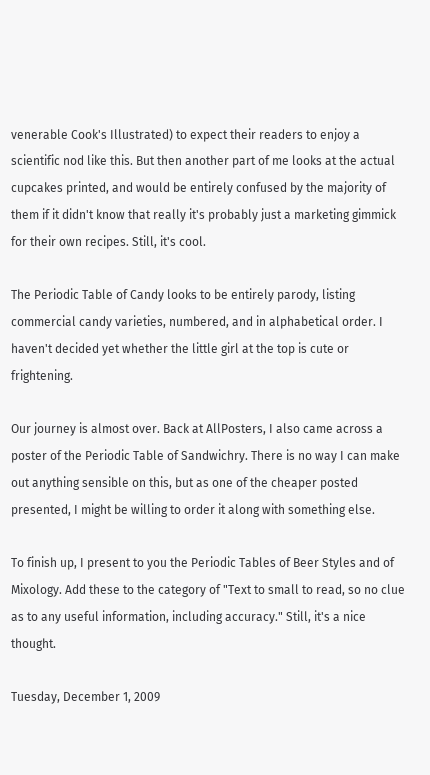venerable Cook's Illustrated) to expect their readers to enjoy a scientific nod like this. But then another part of me looks at the actual cupcakes printed, and would be entirely confused by the majority of them if it didn't know that really it's probably just a marketing gimmick for their own recipes. Still, it's cool.

The Periodic Table of Candy looks to be entirely parody, listing commercial candy varieties, numbered, and in alphabetical order. I haven't decided yet whether the little girl at the top is cute or frightening.

Our journey is almost over. Back at AllPosters, I also came across a poster of the Periodic Table of Sandwichry. There is no way I can make out anything sensible on this, but as one of the cheaper posted presented, I might be willing to order it along with something else.

To finish up, I present to you the Periodic Tables of Beer Styles and of Mixology. Add these to the category of "Text to small to read, so no clue as to any useful information, including accuracy." Still, it's a nice thought.

Tuesday, December 1, 2009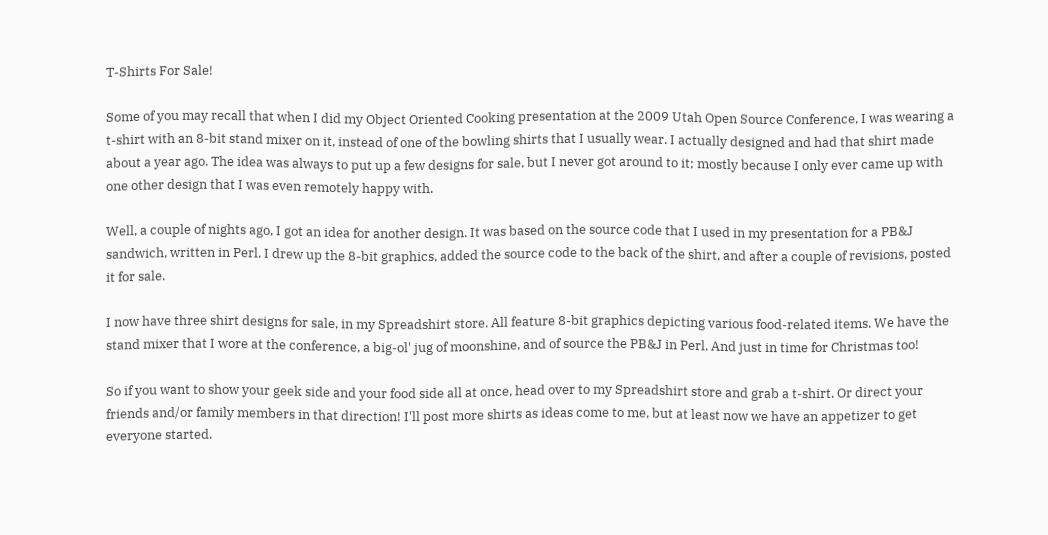T-Shirts For Sale!

Some of you may recall that when I did my Object Oriented Cooking presentation at the 2009 Utah Open Source Conference, I was wearing a t-shirt with an 8-bit stand mixer on it, instead of one of the bowling shirts that I usually wear. I actually designed and had that shirt made about a year ago. The idea was always to put up a few designs for sale, but I never got around to it; mostly because I only ever came up with one other design that I was even remotely happy with.

Well, a couple of nights ago, I got an idea for another design. It was based on the source code that I used in my presentation for a PB&J sandwich, written in Perl. I drew up the 8-bit graphics, added the source code to the back of the shirt, and after a couple of revisions, posted it for sale.

I now have three shirt designs for sale, in my Spreadshirt store. All feature 8-bit graphics depicting various food-related items. We have the stand mixer that I wore at the conference, a big-ol' jug of moonshine, and of source the PB&J in Perl. And just in time for Christmas too!

So if you want to show your geek side and your food side all at once, head over to my Spreadshirt store and grab a t-shirt. Or direct your friends and/or family members in that direction! I'll post more shirts as ideas come to me, but at least now we have an appetizer to get everyone started.